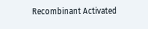Recombinant Activated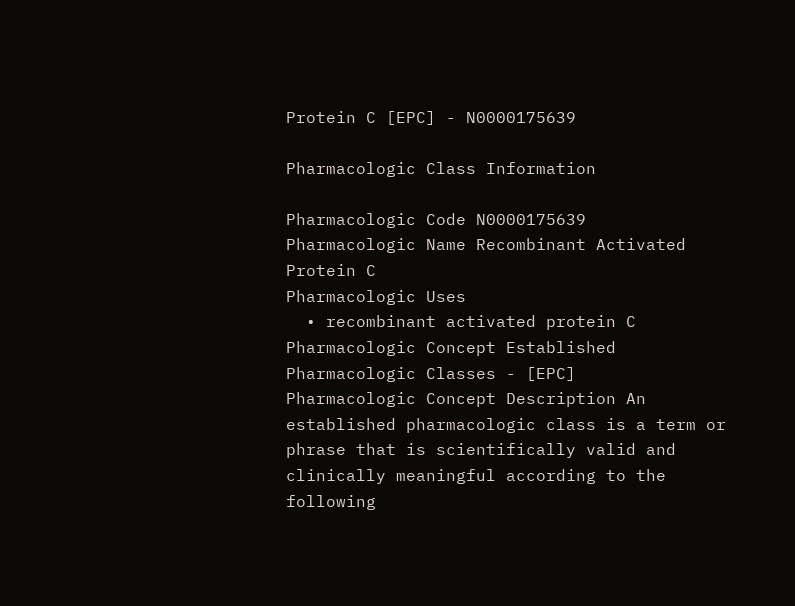Protein C [EPC] - N0000175639

Pharmacologic Class Information

Pharmacologic Code N0000175639
Pharmacologic Name Recombinant Activated Protein C
Pharmacologic Uses
  • recombinant activated protein C
Pharmacologic Concept Established Pharmacologic Classes - [EPC]
Pharmacologic Concept Description An established pharmacologic class is a term or phrase that is scientifically valid and clinically meaningful according to the following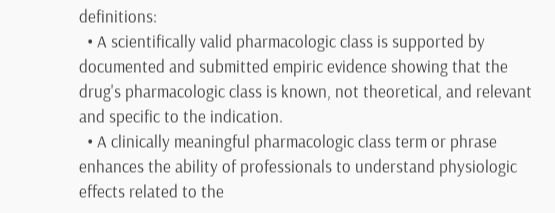definitions:
  • A scientifically valid pharmacologic class is supported by documented and submitted empiric evidence showing that the drug's pharmacologic class is known, not theoretical, and relevant and specific to the indication.
  • A clinically meaningful pharmacologic class term or phrase enhances the ability of professionals to understand physiologic effects related to the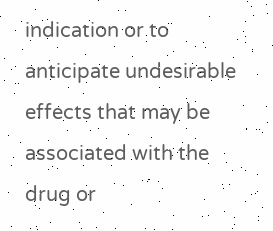indication or to anticipate undesirable effects that may be associated with the drug or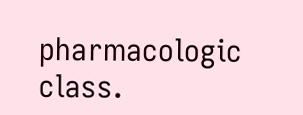pharmacologic class.